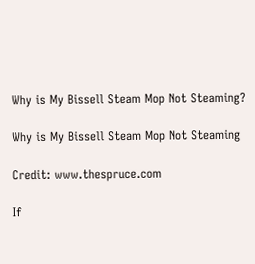Why is My Bissell Steam Mop Not Steaming?

Why is My Bissell Steam Mop Not Steaming

Credit: www.thespruce.com

If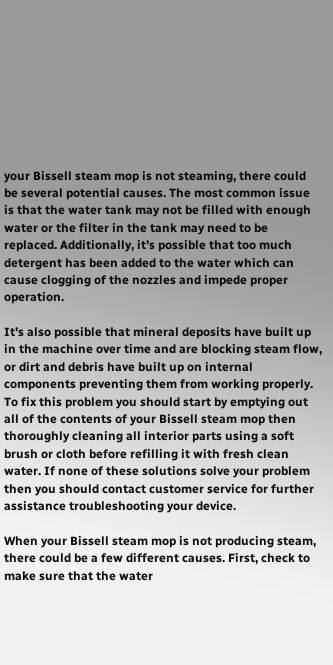your Bissell steam mop is not steaming, there could be several potential causes. The most common issue is that the water tank may not be filled with enough water or the filter in the tank may need to be replaced. Additionally, it’s possible that too much detergent has been added to the water which can cause clogging of the nozzles and impede proper operation.

It’s also possible that mineral deposits have built up in the machine over time and are blocking steam flow, or dirt and debris have built up on internal components preventing them from working properly. To fix this problem you should start by emptying out all of the contents of your Bissell steam mop then thoroughly cleaning all interior parts using a soft brush or cloth before refilling it with fresh clean water. If none of these solutions solve your problem then you should contact customer service for further assistance troubleshooting your device.

When your Bissell steam mop is not producing steam, there could be a few different causes. First, check to make sure that the water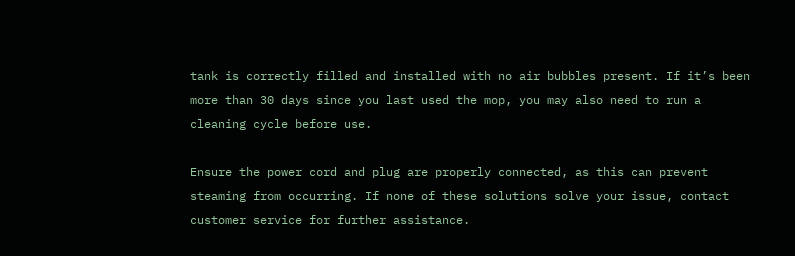tank is correctly filled and installed with no air bubbles present. If it’s been more than 30 days since you last used the mop, you may also need to run a cleaning cycle before use.

Ensure the power cord and plug are properly connected, as this can prevent steaming from occurring. If none of these solutions solve your issue, contact customer service for further assistance.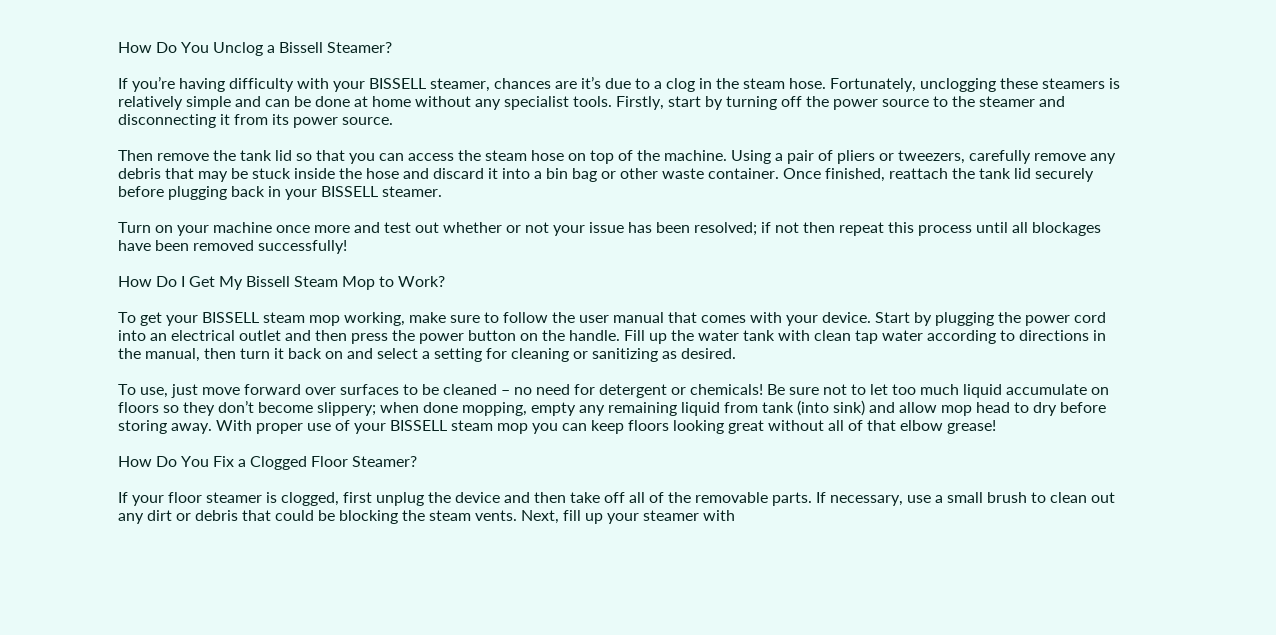How Do You Unclog a Bissell Steamer?

If you’re having difficulty with your BISSELL steamer, chances are it’s due to a clog in the steam hose. Fortunately, unclogging these steamers is relatively simple and can be done at home without any specialist tools. Firstly, start by turning off the power source to the steamer and disconnecting it from its power source.

Then remove the tank lid so that you can access the steam hose on top of the machine. Using a pair of pliers or tweezers, carefully remove any debris that may be stuck inside the hose and discard it into a bin bag or other waste container. Once finished, reattach the tank lid securely before plugging back in your BISSELL steamer.

Turn on your machine once more and test out whether or not your issue has been resolved; if not then repeat this process until all blockages have been removed successfully!

How Do I Get My Bissell Steam Mop to Work?

To get your BISSELL steam mop working, make sure to follow the user manual that comes with your device. Start by plugging the power cord into an electrical outlet and then press the power button on the handle. Fill up the water tank with clean tap water according to directions in the manual, then turn it back on and select a setting for cleaning or sanitizing as desired.

To use, just move forward over surfaces to be cleaned – no need for detergent or chemicals! Be sure not to let too much liquid accumulate on floors so they don’t become slippery; when done mopping, empty any remaining liquid from tank (into sink) and allow mop head to dry before storing away. With proper use of your BISSELL steam mop you can keep floors looking great without all of that elbow grease!

How Do You Fix a Clogged Floor Steamer?

If your floor steamer is clogged, first unplug the device and then take off all of the removable parts. If necessary, use a small brush to clean out any dirt or debris that could be blocking the steam vents. Next, fill up your steamer with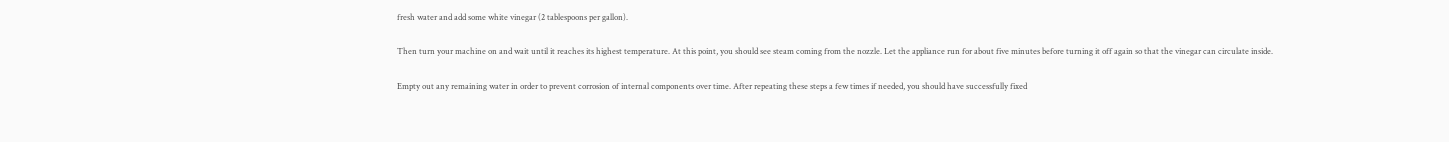fresh water and add some white vinegar (2 tablespoons per gallon).

Then turn your machine on and wait until it reaches its highest temperature. At this point, you should see steam coming from the nozzle. Let the appliance run for about five minutes before turning it off again so that the vinegar can circulate inside.

Empty out any remaining water in order to prevent corrosion of internal components over time. After repeating these steps a few times if needed, you should have successfully fixed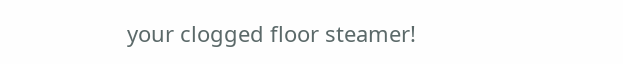your clogged floor steamer!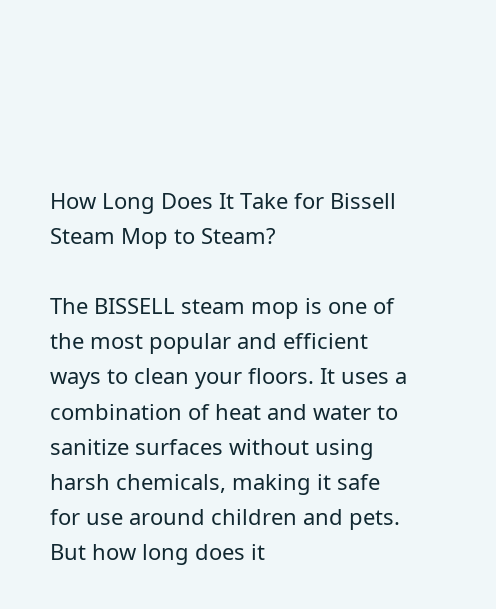How Long Does It Take for Bissell Steam Mop to Steam?

The BISSELL steam mop is one of the most popular and efficient ways to clean your floors. It uses a combination of heat and water to sanitize surfaces without using harsh chemicals, making it safe for use around children and pets. But how long does it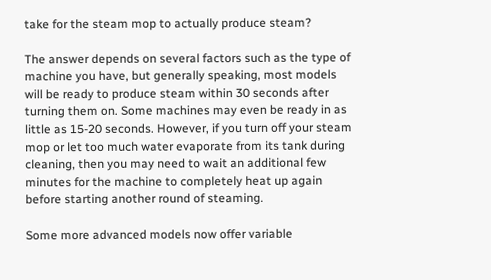take for the steam mop to actually produce steam?

The answer depends on several factors such as the type of machine you have, but generally speaking, most models will be ready to produce steam within 30 seconds after turning them on. Some machines may even be ready in as little as 15-20 seconds. However, if you turn off your steam mop or let too much water evaporate from its tank during cleaning, then you may need to wait an additional few minutes for the machine to completely heat up again before starting another round of steaming.

Some more advanced models now offer variable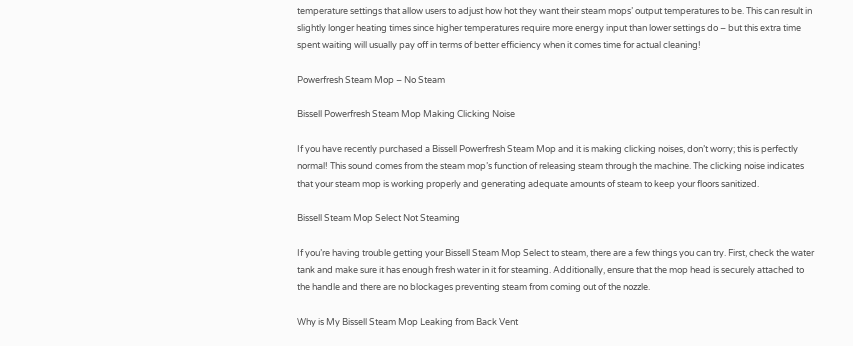temperature settings that allow users to adjust how hot they want their steam mops’ output temperatures to be. This can result in slightly longer heating times since higher temperatures require more energy input than lower settings do – but this extra time spent waiting will usually pay off in terms of better efficiency when it comes time for actual cleaning!

Powerfresh Steam Mop – No Steam

Bissell Powerfresh Steam Mop Making Clicking Noise

If you have recently purchased a Bissell Powerfresh Steam Mop and it is making clicking noises, don’t worry; this is perfectly normal! This sound comes from the steam mop’s function of releasing steam through the machine. The clicking noise indicates that your steam mop is working properly and generating adequate amounts of steam to keep your floors sanitized.

Bissell Steam Mop Select Not Steaming

If you’re having trouble getting your Bissell Steam Mop Select to steam, there are a few things you can try. First, check the water tank and make sure it has enough fresh water in it for steaming. Additionally, ensure that the mop head is securely attached to the handle and there are no blockages preventing steam from coming out of the nozzle.

Why is My Bissell Steam Mop Leaking from Back Vent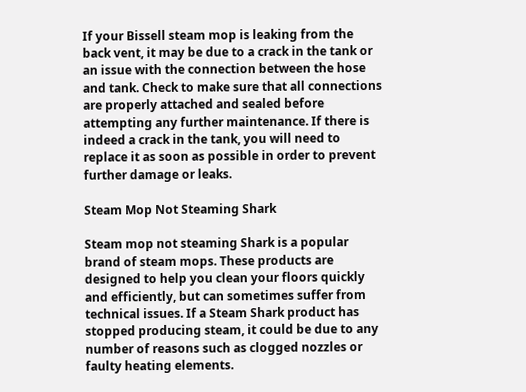If your Bissell steam mop is leaking from the back vent, it may be due to a crack in the tank or an issue with the connection between the hose and tank. Check to make sure that all connections are properly attached and sealed before attempting any further maintenance. If there is indeed a crack in the tank, you will need to replace it as soon as possible in order to prevent further damage or leaks.

Steam Mop Not Steaming Shark

Steam mop not steaming Shark is a popular brand of steam mops. These products are designed to help you clean your floors quickly and efficiently, but can sometimes suffer from technical issues. If a Steam Shark product has stopped producing steam, it could be due to any number of reasons such as clogged nozzles or faulty heating elements.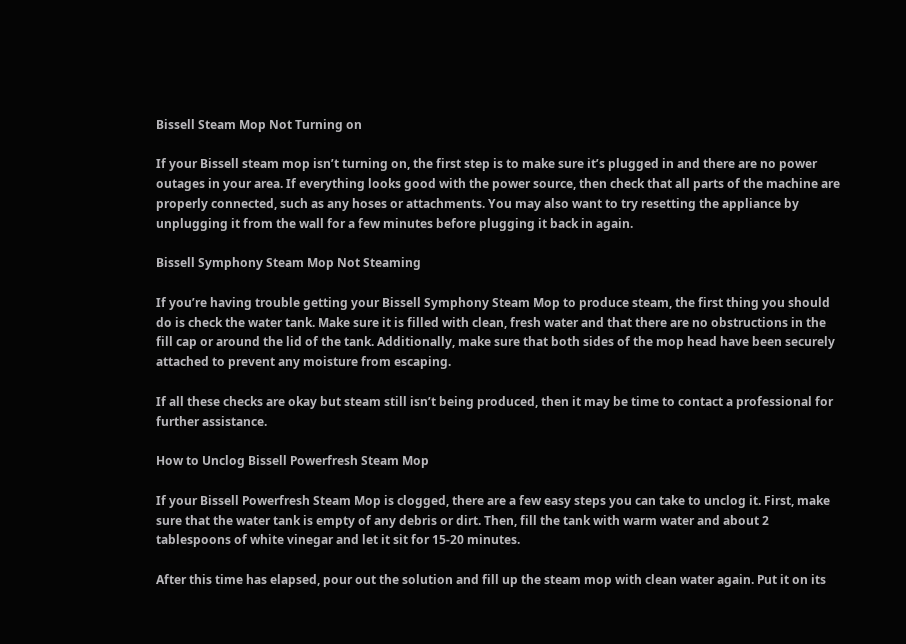Bissell Steam Mop Not Turning on

If your Bissell steam mop isn’t turning on, the first step is to make sure it’s plugged in and there are no power outages in your area. If everything looks good with the power source, then check that all parts of the machine are properly connected, such as any hoses or attachments. You may also want to try resetting the appliance by unplugging it from the wall for a few minutes before plugging it back in again.

Bissell Symphony Steam Mop Not Steaming

If you’re having trouble getting your Bissell Symphony Steam Mop to produce steam, the first thing you should do is check the water tank. Make sure it is filled with clean, fresh water and that there are no obstructions in the fill cap or around the lid of the tank. Additionally, make sure that both sides of the mop head have been securely attached to prevent any moisture from escaping.

If all these checks are okay but steam still isn’t being produced, then it may be time to contact a professional for further assistance.

How to Unclog Bissell Powerfresh Steam Mop

If your Bissell Powerfresh Steam Mop is clogged, there are a few easy steps you can take to unclog it. First, make sure that the water tank is empty of any debris or dirt. Then, fill the tank with warm water and about 2 tablespoons of white vinegar and let it sit for 15-20 minutes.

After this time has elapsed, pour out the solution and fill up the steam mop with clean water again. Put it on its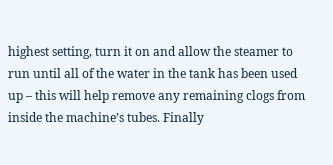highest setting, turn it on and allow the steamer to run until all of the water in the tank has been used up – this will help remove any remaining clogs from inside the machine’s tubes. Finally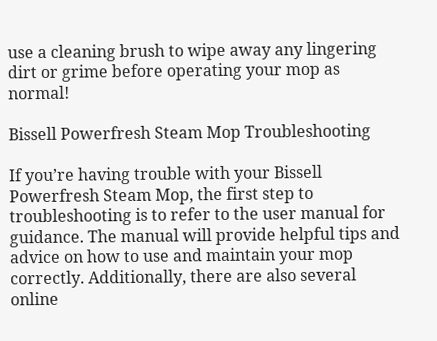use a cleaning brush to wipe away any lingering dirt or grime before operating your mop as normal!

Bissell Powerfresh Steam Mop Troubleshooting

If you’re having trouble with your Bissell Powerfresh Steam Mop, the first step to troubleshooting is to refer to the user manual for guidance. The manual will provide helpful tips and advice on how to use and maintain your mop correctly. Additionally, there are also several online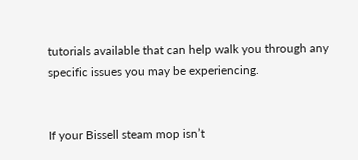tutorials available that can help walk you through any specific issues you may be experiencing.


If your Bissell steam mop isn’t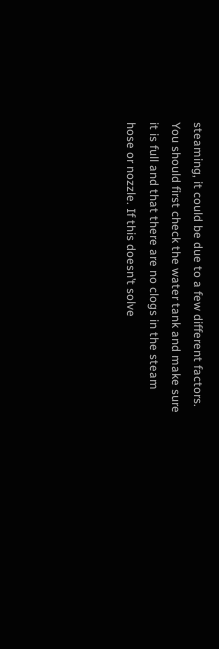steaming, it could be due to a few different factors. You should first check the water tank and make sure it is full and that there are no clogs in the steam hose or nozzle. If this doesn’t solve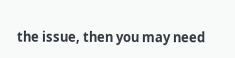the issue, then you may need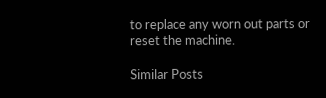to replace any worn out parts or reset the machine.

Similar Posts